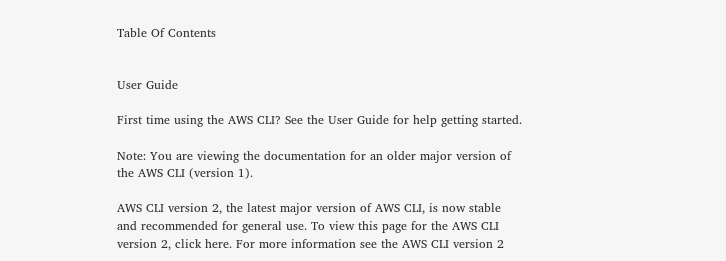Table Of Contents


User Guide

First time using the AWS CLI? See the User Guide for help getting started.

Note: You are viewing the documentation for an older major version of the AWS CLI (version 1).

AWS CLI version 2, the latest major version of AWS CLI, is now stable and recommended for general use. To view this page for the AWS CLI version 2, click here. For more information see the AWS CLI version 2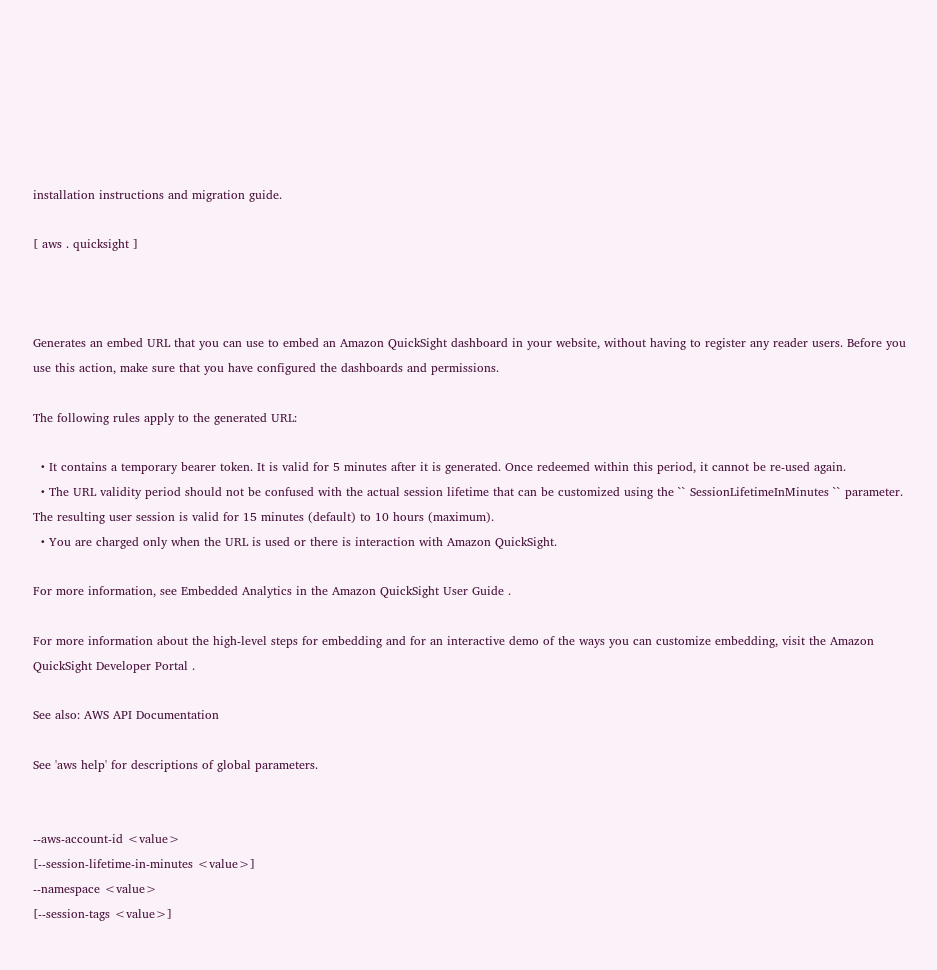installation instructions and migration guide.

[ aws . quicksight ]



Generates an embed URL that you can use to embed an Amazon QuickSight dashboard in your website, without having to register any reader users. Before you use this action, make sure that you have configured the dashboards and permissions.

The following rules apply to the generated URL:

  • It contains a temporary bearer token. It is valid for 5 minutes after it is generated. Once redeemed within this period, it cannot be re-used again.
  • The URL validity period should not be confused with the actual session lifetime that can be customized using the `` SessionLifetimeInMinutes `` parameter. The resulting user session is valid for 15 minutes (default) to 10 hours (maximum).
  • You are charged only when the URL is used or there is interaction with Amazon QuickSight.

For more information, see Embedded Analytics in the Amazon QuickSight User Guide .

For more information about the high-level steps for embedding and for an interactive demo of the ways you can customize embedding, visit the Amazon QuickSight Developer Portal .

See also: AWS API Documentation

See 'aws help' for descriptions of global parameters.


--aws-account-id <value>
[--session-lifetime-in-minutes <value>]
--namespace <value>
[--session-tags <value>]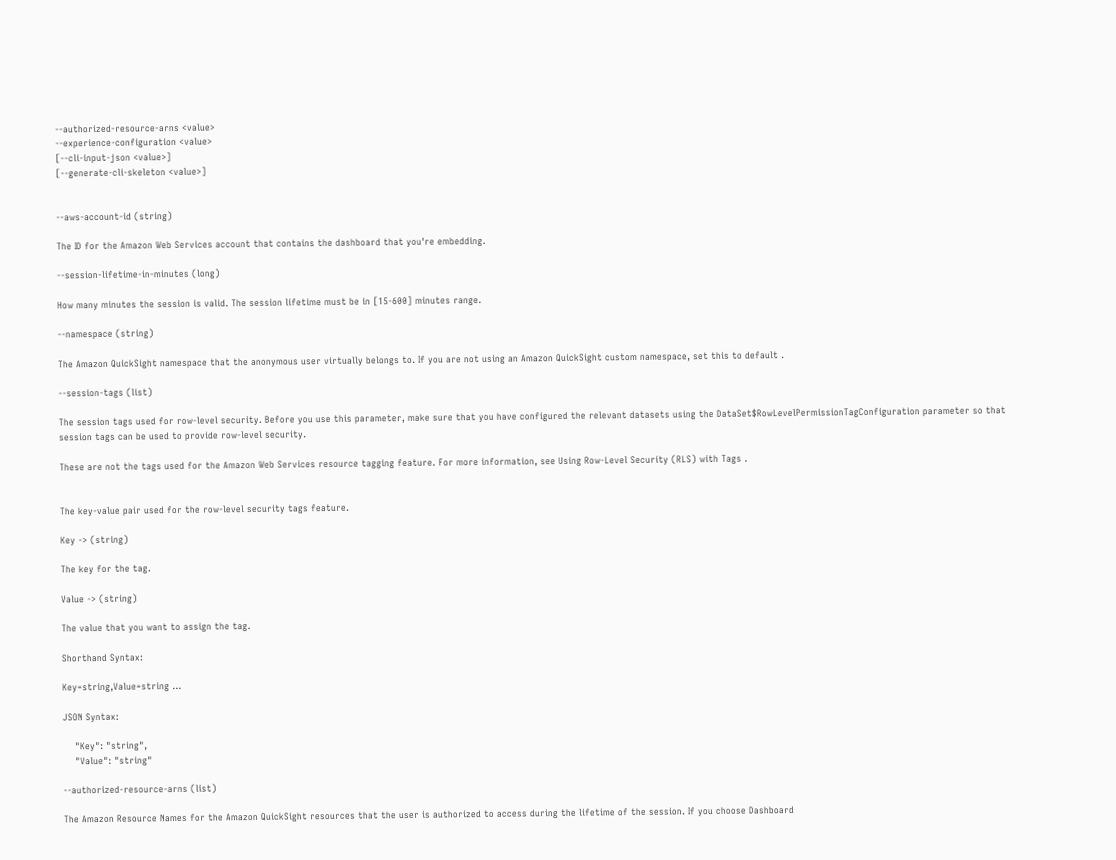--authorized-resource-arns <value>
--experience-configuration <value>
[--cli-input-json <value>]
[--generate-cli-skeleton <value>]


--aws-account-id (string)

The ID for the Amazon Web Services account that contains the dashboard that you're embedding.

--session-lifetime-in-minutes (long)

How many minutes the session is valid. The session lifetime must be in [15-600] minutes range.

--namespace (string)

The Amazon QuickSight namespace that the anonymous user virtually belongs to. If you are not using an Amazon QuickSight custom namespace, set this to default .

--session-tags (list)

The session tags used for row-level security. Before you use this parameter, make sure that you have configured the relevant datasets using the DataSet$RowLevelPermissionTagConfiguration parameter so that session tags can be used to provide row-level security.

These are not the tags used for the Amazon Web Services resource tagging feature. For more information, see Using Row-Level Security (RLS) with Tags .


The key-value pair used for the row-level security tags feature.

Key -> (string)

The key for the tag.

Value -> (string)

The value that you want to assign the tag.

Shorthand Syntax:

Key=string,Value=string ...

JSON Syntax:

    "Key": "string",
    "Value": "string"

--authorized-resource-arns (list)

The Amazon Resource Names for the Amazon QuickSight resources that the user is authorized to access during the lifetime of the session. If you choose Dashboard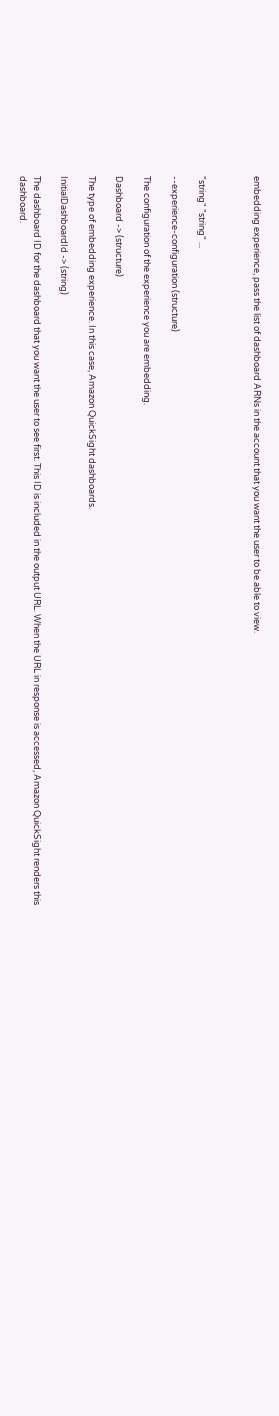embedding experience, pass the list of dashboard ARNs in the account that you want the user to be able to view.



"string" "string" ...

--experience-configuration (structure)

The configuration of the experience you are embedding.

Dashboard -> (structure)

The type of embedding experience. In this case, Amazon QuickSight dashboards.

InitialDashboardId -> (string)

The dashboard ID for the dashboard that you want the user to see first. This ID is included in the output URL. When the URL in response is accessed, Amazon QuickSight renders this dashboard.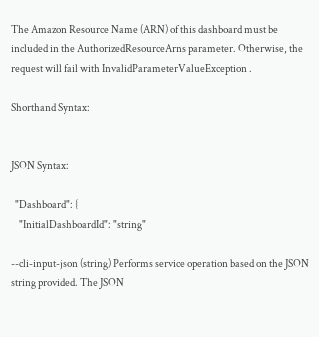The Amazon Resource Name (ARN) of this dashboard must be included in the AuthorizedResourceArns parameter. Otherwise, the request will fail with InvalidParameterValueException .

Shorthand Syntax:


JSON Syntax:

  "Dashboard": {
    "InitialDashboardId": "string"

--cli-input-json (string) Performs service operation based on the JSON string provided. The JSON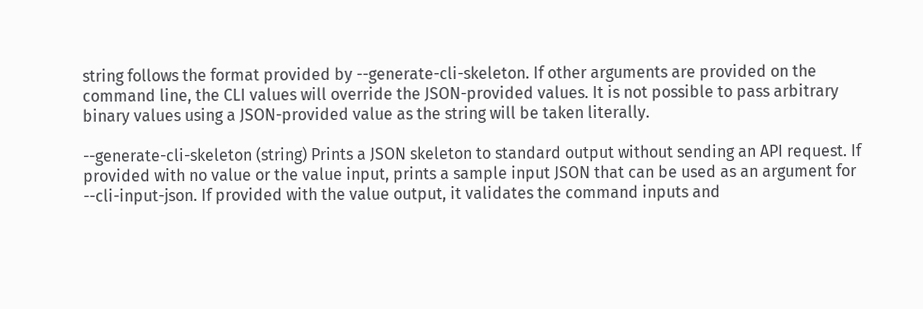string follows the format provided by --generate-cli-skeleton. If other arguments are provided on the command line, the CLI values will override the JSON-provided values. It is not possible to pass arbitrary binary values using a JSON-provided value as the string will be taken literally.

--generate-cli-skeleton (string) Prints a JSON skeleton to standard output without sending an API request. If provided with no value or the value input, prints a sample input JSON that can be used as an argument for --cli-input-json. If provided with the value output, it validates the command inputs and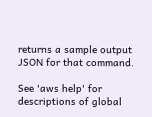returns a sample output JSON for that command.

See 'aws help' for descriptions of global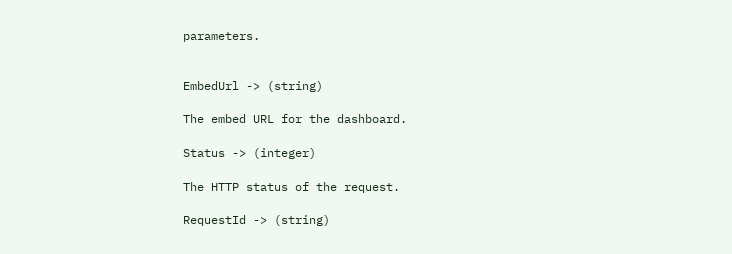parameters.


EmbedUrl -> (string)

The embed URL for the dashboard.

Status -> (integer)

The HTTP status of the request.

RequestId -> (string)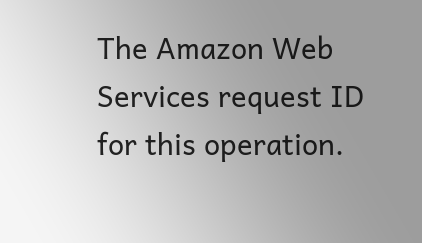The Amazon Web Services request ID for this operation.